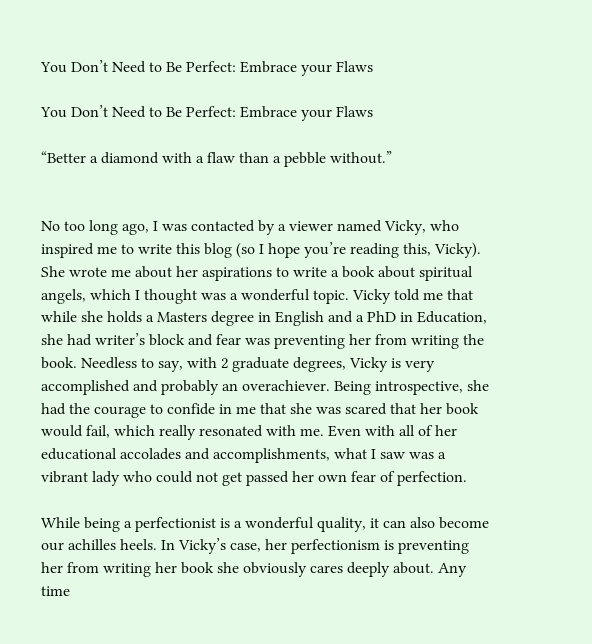You Don’t Need to Be Perfect: Embrace your Flaws

You Don’t Need to Be Perfect: Embrace your Flaws

“Better a diamond with a flaw than a pebble without.”


No too long ago, I was contacted by a viewer named Vicky, who inspired me to write this blog (so I hope you’re reading this, Vicky). She wrote me about her aspirations to write a book about spiritual angels, which I thought was a wonderful topic. Vicky told me that while she holds a Masters degree in English and a PhD in Education, she had writer’s block and fear was preventing her from writing the book. Needless to say, with 2 graduate degrees, Vicky is very accomplished and probably an overachiever. Being introspective, she had the courage to confide in me that she was scared that her book would fail, which really resonated with me. Even with all of her educational accolades and accomplishments, what I saw was a vibrant lady who could not get passed her own fear of perfection.

While being a perfectionist is a wonderful quality, it can also become our achilles heels. In Vicky’s case, her perfectionism is preventing her from writing her book she obviously cares deeply about. Any time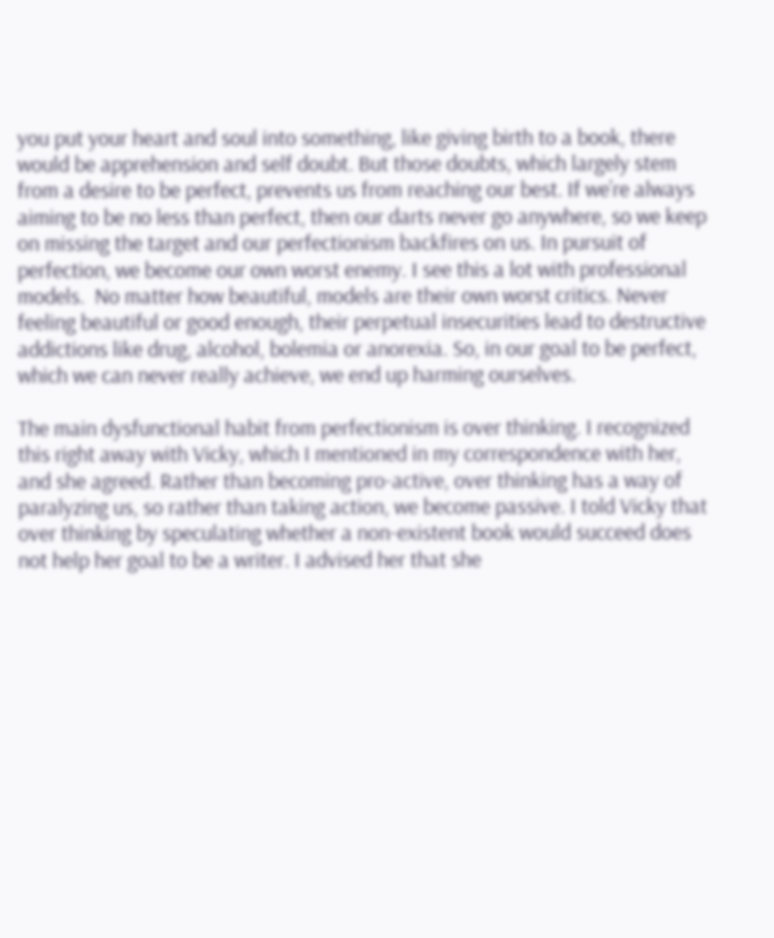you put your heart and soul into something, like giving birth to a book, there would be apprehension and self doubt. But those doubts, which largely stem from a desire to be perfect, prevents us from reaching our best. If we’re always aiming to be no less than perfect, then our darts never go anywhere, so we keep on missing the target and our perfectionism backfires on us. In pursuit of perfection, we become our own worst enemy. I see this a lot with professional models.  No matter how beautiful, models are their own worst critics. Never feeling beautiful or good enough, their perpetual insecurities lead to destructive addictions like drug, alcohol, bolemia or anorexia. So, in our goal to be perfect, which we can never really achieve, we end up harming ourselves.

The main dysfunctional habit from perfectionism is over thinking. I recognized this right away with Vicky, which I mentioned in my correspondence with her, and she agreed. Rather than becoming pro-active, over thinking has a way of paralyzing us, so rather than taking action, we become passive. I told Vicky that over thinking by speculating whether a non-existent book would succeed does not help her goal to be a writer. I advised her that she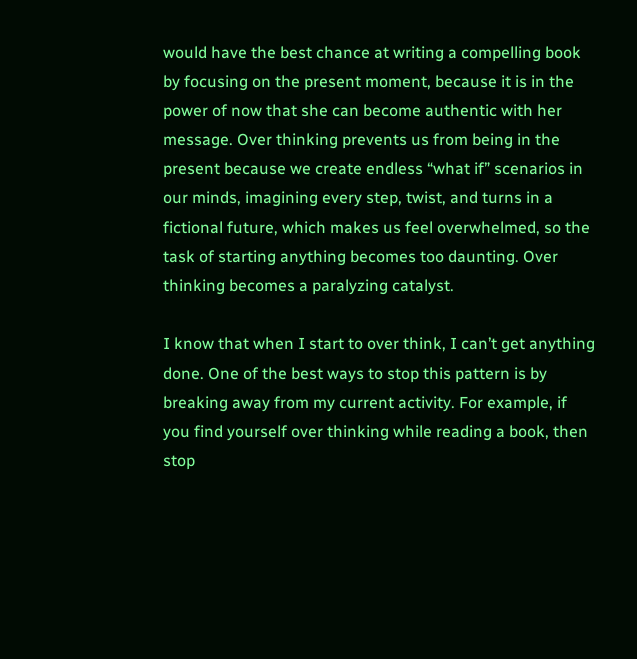would have the best chance at writing a compelling book by focusing on the present moment, because it is in the power of now that she can become authentic with her message. Over thinking prevents us from being in the present because we create endless “what if” scenarios in our minds, imagining every step, twist, and turns in a fictional future, which makes us feel overwhelmed, so the task of starting anything becomes too daunting. Over thinking becomes a paralyzing catalyst.

I know that when I start to over think, I can’t get anything done. One of the best ways to stop this pattern is by breaking away from my current activity. For example, if you find yourself over thinking while reading a book, then stop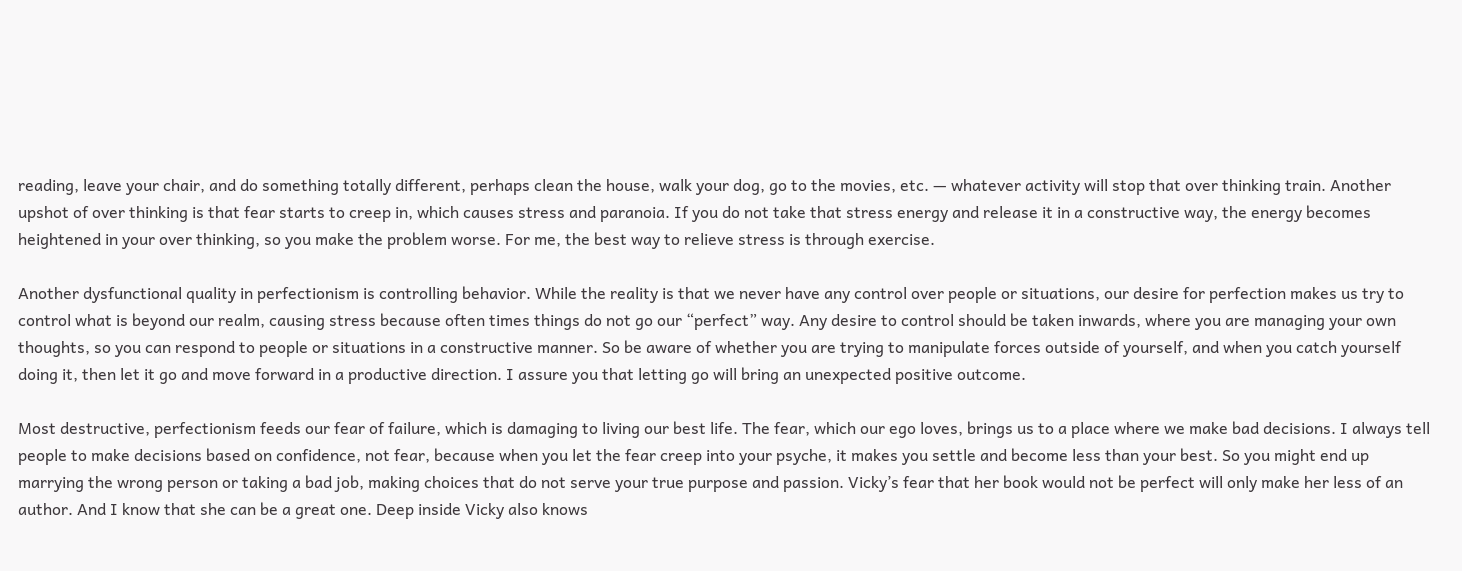reading, leave your chair, and do something totally different, perhaps clean the house, walk your dog, go to the movies, etc. — whatever activity will stop that over thinking train. Another upshot of over thinking is that fear starts to creep in, which causes stress and paranoia. If you do not take that stress energy and release it in a constructive way, the energy becomes heightened in your over thinking, so you make the problem worse. For me, the best way to relieve stress is through exercise.

Another dysfunctional quality in perfectionism is controlling behavior. While the reality is that we never have any control over people or situations, our desire for perfection makes us try to control what is beyond our realm, causing stress because often times things do not go our “perfect” way. Any desire to control should be taken inwards, where you are managing your own thoughts, so you can respond to people or situations in a constructive manner. So be aware of whether you are trying to manipulate forces outside of yourself, and when you catch yourself doing it, then let it go and move forward in a productive direction. I assure you that letting go will bring an unexpected positive outcome.

Most destructive, perfectionism feeds our fear of failure, which is damaging to living our best life. The fear, which our ego loves, brings us to a place where we make bad decisions. I always tell people to make decisions based on confidence, not fear, because when you let the fear creep into your psyche, it makes you settle and become less than your best. So you might end up marrying the wrong person or taking a bad job, making choices that do not serve your true purpose and passion. Vicky’s fear that her book would not be perfect will only make her less of an author. And I know that she can be a great one. Deep inside Vicky also knows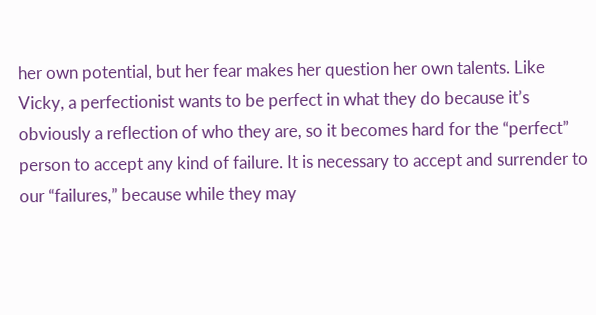her own potential, but her fear makes her question her own talents. Like Vicky, a perfectionist wants to be perfect in what they do because it’s obviously a reflection of who they are, so it becomes hard for the “perfect” person to accept any kind of failure. It is necessary to accept and surrender to our “failures,” because while they may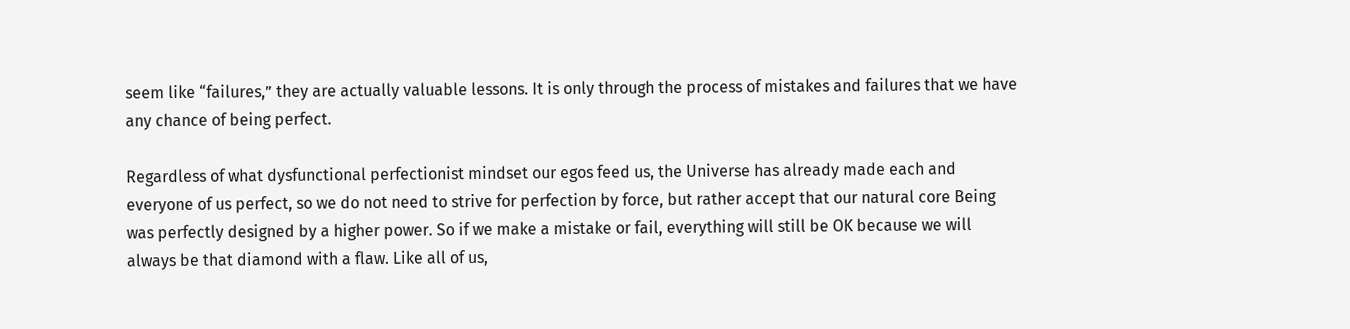seem like “failures,” they are actually valuable lessons. It is only through the process of mistakes and failures that we have any chance of being perfect.

Regardless of what dysfunctional perfectionist mindset our egos feed us, the Universe has already made each and everyone of us perfect, so we do not need to strive for perfection by force, but rather accept that our natural core Being was perfectly designed by a higher power. So if we make a mistake or fail, everything will still be OK because we will always be that diamond with a flaw. Like all of us,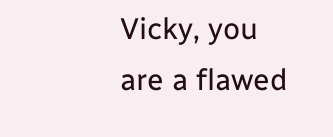Vicky, you are a flawed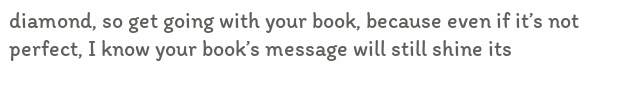diamond, so get going with your book, because even if it’s not perfect, I know your book’s message will still shine its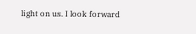light on us. I look forward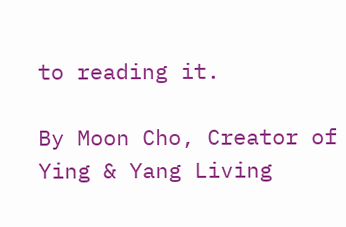to reading it.

By Moon Cho, Creator of Ying & Yang Living